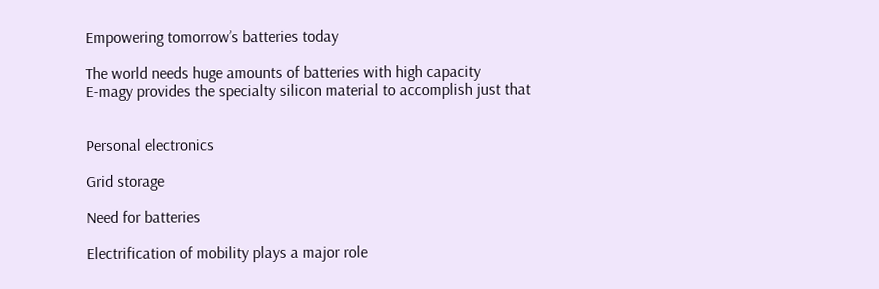Empowering tomorrow’s batteries today

The world needs huge amounts of batteries with high capacity
E-magy provides the specialty silicon material to accomplish just that


Personal electronics

Grid storage

Need for batteries

Electrification of mobility plays a major role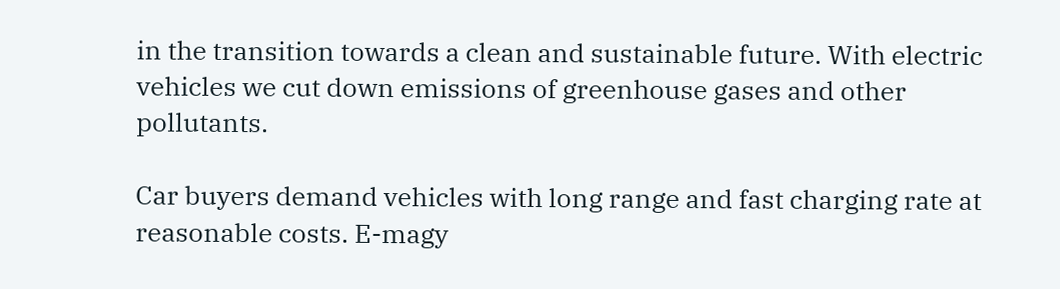in the transition towards a clean and sustainable future. With electric vehicles we cut down emissions of greenhouse gases and other pollutants.

Car buyers demand vehicles with long range and fast charging rate at reasonable costs. E-magy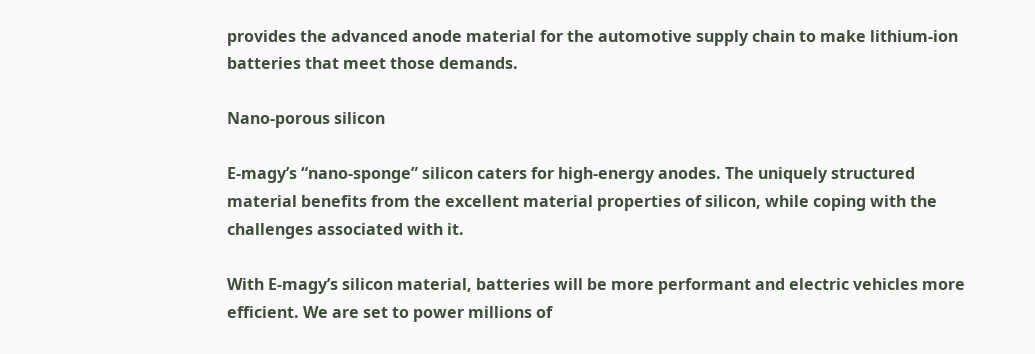provides the advanced anode material for the automotive supply chain to make lithium-ion batteries that meet those demands.

Nano-porous silicon

E-magy’s “nano-sponge” silicon caters for high-energy anodes. The uniquely structured material benefits from the excellent material properties of silicon, while coping with the challenges associated with it.

With E-magy’s silicon material, batteries will be more performant and electric vehicles more efficient. We are set to power millions of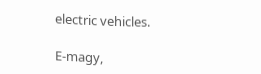electric vehicles.

E-magy,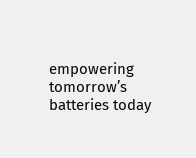empowering tomorrow’s batteries today